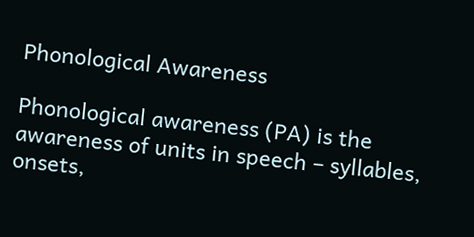Phonological Awareness

Phonological awareness (PA) is the awareness of units in speech – syllables, onsets,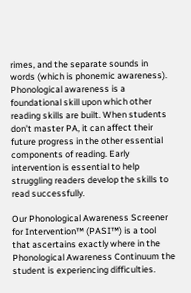rimes, and the separate sounds in words (which is phonemic awareness). Phonological awareness is a foundational skill upon which other reading skills are built. When students don’t master PA, it can affect their future progress in the other essential components of reading. Early intervention is essential to help struggling readers develop the skills to read successfully.

Our Phonological Awareness Screener for Intervention™ (PASI™) is a tool that ascertains exactly where in the Phonological Awareness Continuum the student is experiencing difficulties.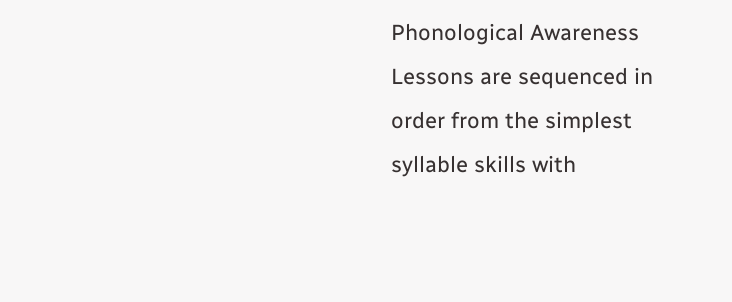Phonological Awareness Lessons are sequenced in order from the simplest syllable skills with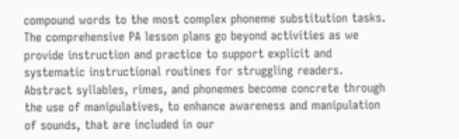compound words to the most complex phoneme substitution tasks. The comprehensive PA lesson plans go beyond activities as we provide instruction and practice to support explicit and systematic instructional routines for struggling readers. Abstract syllables, rimes, and phonemes become concrete through the use of manipulatives, to enhance awareness and manipulation of sounds, that are included in our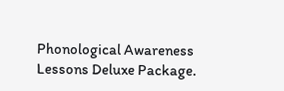Phonological Awareness Lessons Deluxe Package.